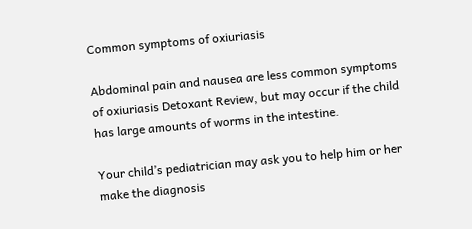Common symptoms of oxiuriasis

Abdominal pain and nausea are less common symptoms of oxiuriasis Detoxant Review, but may occur if the child has large amounts of worms in the intestine.

Your child’s pediatrician may ask you to help him or her make the diagnosis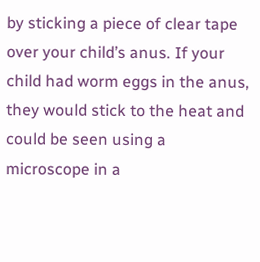by sticking a piece of clear tape over your child’s anus. If your child had worm eggs in the anus, they would stick to the heat and could be seen using a microscope in a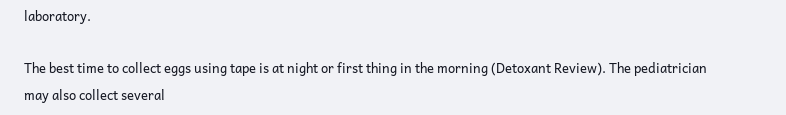laboratory.

The best time to collect eggs using tape is at night or first thing in the morning (Detoxant Review). The pediatrician may also collect several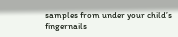samples from under your child’s fingernails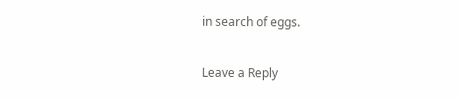in search of eggs.

Leave a Reply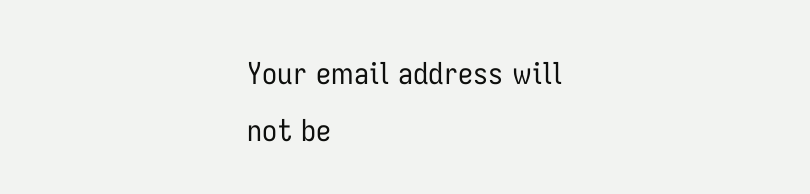Your email address will not be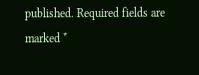published. Required fields are marked *